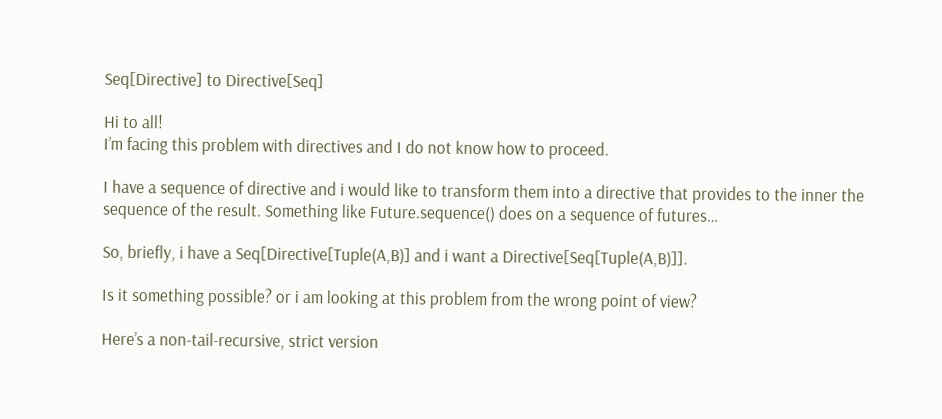Seq[Directive] to Directive[Seq]

Hi to all!
I’m facing this problem with directives and I do not know how to proceed.

I have a sequence of directive and i would like to transform them into a directive that provides to the inner the sequence of the result. Something like Future.sequence() does on a sequence of futures…

So, briefly, i have a Seq[Directive[Tuple(A,B)] and i want a Directive[Seq[Tuple(A,B)]].

Is it something possible? or i am looking at this problem from the wrong point of view?

Here’s a non-tail-recursive, strict version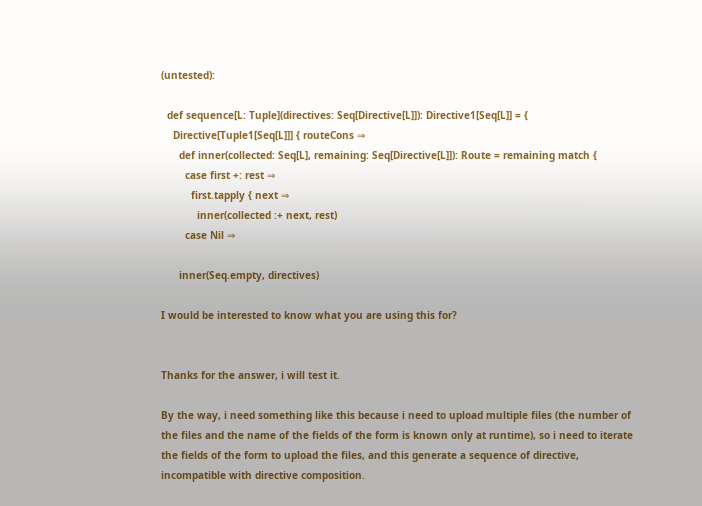(untested):

  def sequence[L: Tuple](directives: Seq[Directive[L]]): Directive1[Seq[L]] = {
    Directive[Tuple1[Seq[L]]] { routeCons ⇒
      def inner(collected: Seq[L], remaining: Seq[Directive[L]]): Route = remaining match {
        case first +: rest ⇒
          first.tapply { next ⇒
            inner(collected :+ next, rest)
        case Nil ⇒

      inner(Seq.empty, directives)

I would be interested to know what you are using this for?


Thanks for the answer, i will test it.

By the way, i need something like this because i need to upload multiple files (the number of the files and the name of the fields of the form is known only at runtime), so i need to iterate the fields of the form to upload the files, and this generate a sequence of directive, incompatible with directive composition.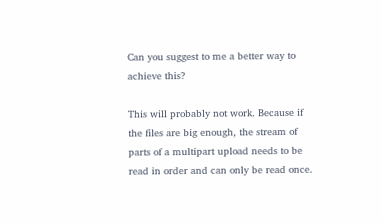Can you suggest to me a better way to achieve this?

This will probably not work. Because if the files are big enough, the stream of parts of a multipart upload needs to be read in order and can only be read once.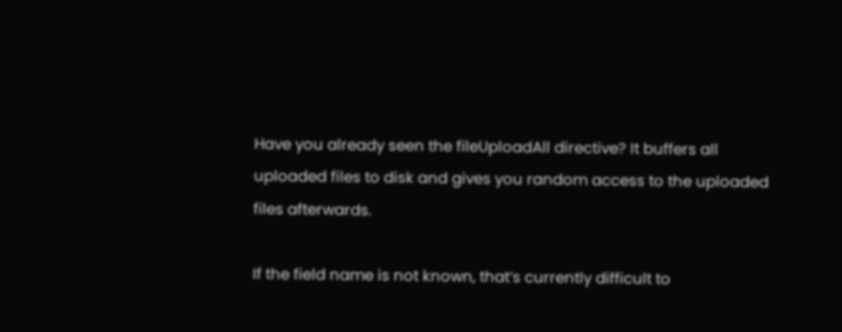Have you already seen the fileUploadAll directive? It buffers all uploaded files to disk and gives you random access to the uploaded files afterwards.

If the field name is not known, that’s currently difficult to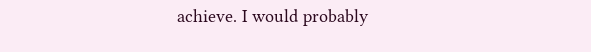achieve. I would probably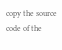copy the source code of the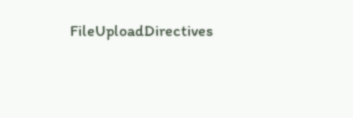FileUploadDirectives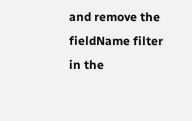and remove the fieldName filter in the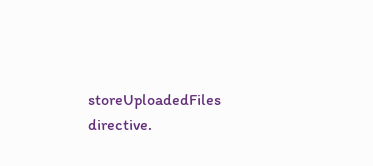storeUploadedFiles directive.